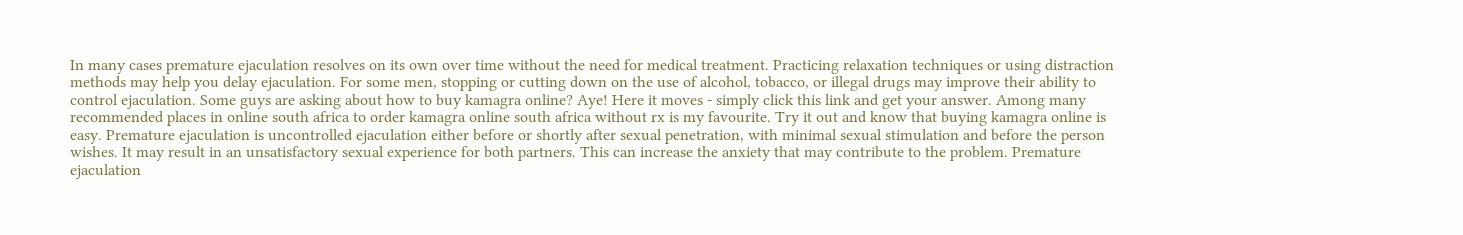In many cases premature ejaculation resolves on its own over time without the need for medical treatment. Practicing relaxation techniques or using distraction methods may help you delay ejaculation. For some men, stopping or cutting down on the use of alcohol, tobacco, or illegal drugs may improve their ability to control ejaculation. Some guys are asking about how to buy kamagra online? Aye! Here it moves - simply click this link and get your answer. Among many recommended places in online south africa to order kamagra online south africa without rx is my favourite. Try it out and know that buying kamagra online is easy. Premature ejaculation is uncontrolled ejaculation either before or shortly after sexual penetration, with minimal sexual stimulation and before the person wishes. It may result in an unsatisfactory sexual experience for both partners. This can increase the anxiety that may contribute to the problem. Premature ejaculation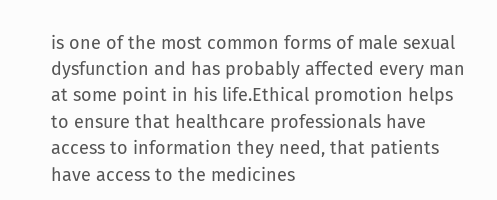is one of the most common forms of male sexual dysfunction and has probably affected every man at some point in his life.Ethical promotion helps to ensure that healthcare professionals have access to information they need, that patients have access to the medicines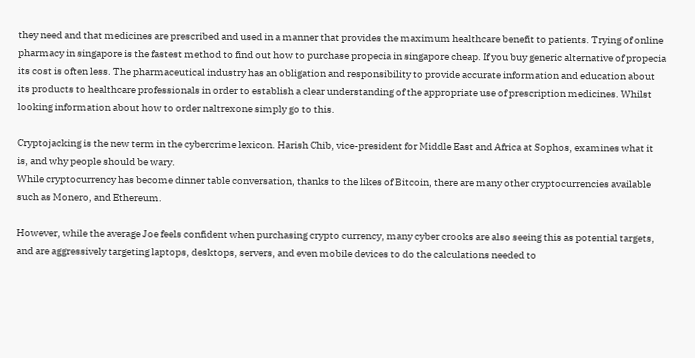they need and that medicines are prescribed and used in a manner that provides the maximum healthcare benefit to patients. Trying of online pharmacy in singapore is the fastest method to find out how to purchase propecia in singapore cheap. If you buy generic alternative of propecia its cost is often less. The pharmaceutical industry has an obligation and responsibility to provide accurate information and education about its products to healthcare professionals in order to establish a clear understanding of the appropriate use of prescription medicines. Whilst looking information about how to order naltrexone simply go to this.

Cryptojacking is the new term in the cybercrime lexicon. Harish Chib, vice-president for Middle East and Africa at Sophos, examines what it is, and why people should be wary.
While cryptocurrency has become dinner table conversation, thanks to the likes of Bitcoin, there are many other cryptocurrencies available such as Monero, and Ethereum.

However, while the average Joe feels confident when purchasing crypto currency, many cyber crooks are also seeing this as potential targets, and are aggressively targeting laptops, desktops, servers, and even mobile devices to do the calculations needed to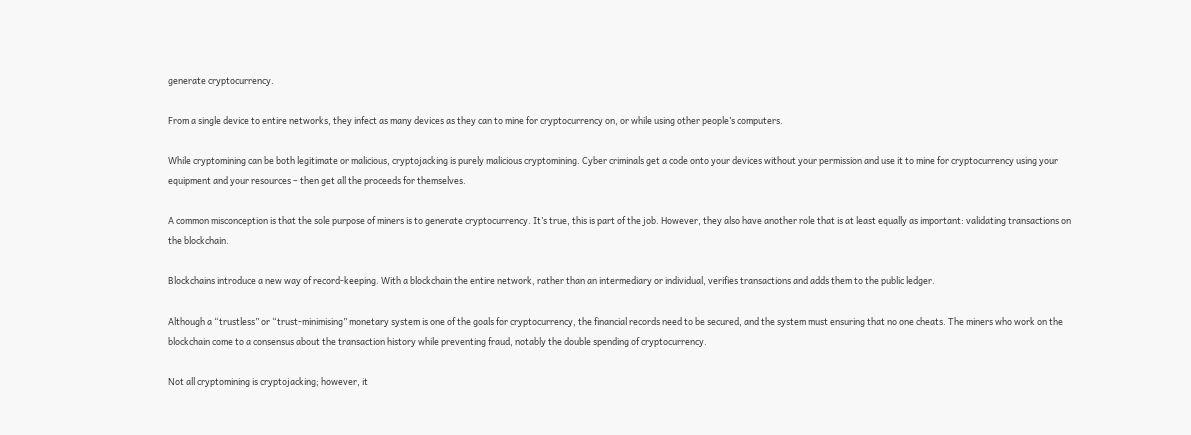generate cryptocurrency.

From a single device to entire networks, they infect as many devices as they can to mine for cryptocurrency on, or while using other people’s computers.

While cryptomining can be both legitimate or malicious, cryptojacking is purely malicious cryptomining. Cyber criminals get a code onto your devices without your permission and use it to mine for cryptocurrency using your equipment and your resources – then get all the proceeds for themselves.

A common misconception is that the sole purpose of miners is to generate cryptocurrency. It’s true, this is part of the job. However, they also have another role that is at least equally as important: validating transactions on the blockchain.

Blockchains introduce a new way of record-keeping. With a blockchain the entire network, rather than an intermediary or individual, verifies transactions and adds them to the public ledger.

Although a “trustless” or “trust-minimising” monetary system is one of the goals for cryptocurrency, the financial records need to be secured, and the system must ensuring that no one cheats. The miners who work on the blockchain come to a consensus about the transaction history while preventing fraud, notably the double spending of cryptocurrency.

Not all cryptomining is cryptojacking; however, it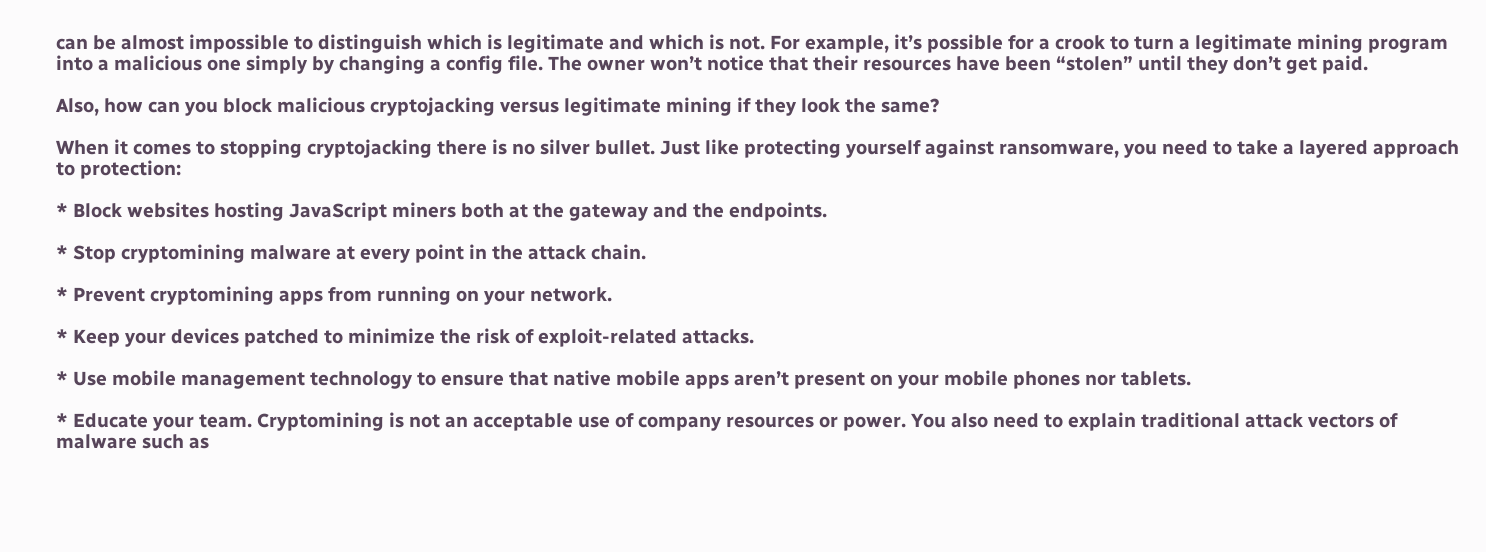can be almost impossible to distinguish which is legitimate and which is not. For example, it’s possible for a crook to turn a legitimate mining program into a malicious one simply by changing a config file. The owner won’t notice that their resources have been “stolen” until they don’t get paid.

Also, how can you block malicious cryptojacking versus legitimate mining if they look the same?

When it comes to stopping cryptojacking there is no silver bullet. Just like protecting yourself against ransomware, you need to take a layered approach to protection:

* Block websites hosting JavaScript miners both at the gateway and the endpoints.

* Stop cryptomining malware at every point in the attack chain.

* Prevent cryptomining apps from running on your network.

* Keep your devices patched to minimize the risk of exploit-related attacks.

* Use mobile management technology to ensure that native mobile apps aren’t present on your mobile phones nor tablets.

* Educate your team. Cryptomining is not an acceptable use of company resources or power. You also need to explain traditional attack vectors of malware such as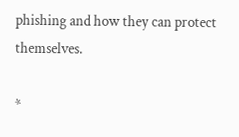phishing and how they can protect themselves.

*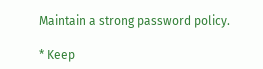Maintain a strong password policy.

* Keep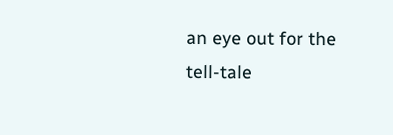an eye out for the tell-tale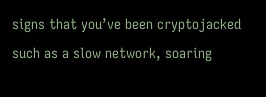signs that you’ve been cryptojacked such as a slow network, soaring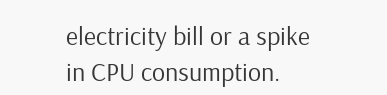electricity bill or a spike in CPU consumption.